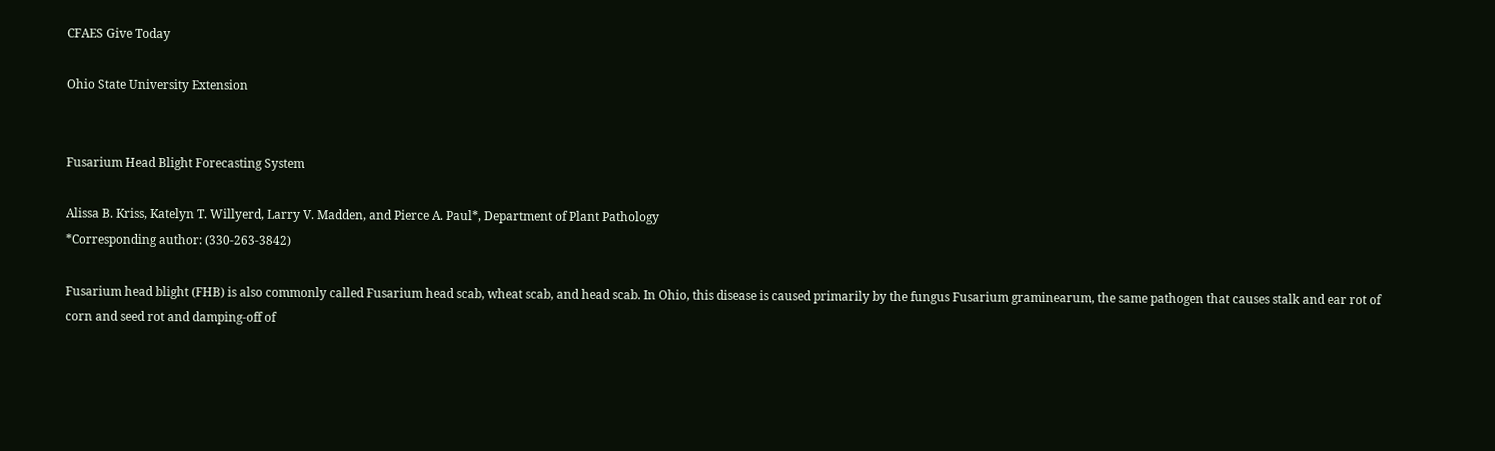CFAES Give Today

Ohio State University Extension


Fusarium Head Blight Forecasting System

Alissa B. Kriss, Katelyn T. Willyerd, Larry V. Madden, and Pierce A. Paul*, Department of Plant Pathology
*Corresponding author: (330-263-3842)

Fusarium head blight (FHB) is also commonly called Fusarium head scab, wheat scab, and head scab. In Ohio, this disease is caused primarily by the fungus Fusarium graminearum, the same pathogen that causes stalk and ear rot of corn and seed rot and damping-off of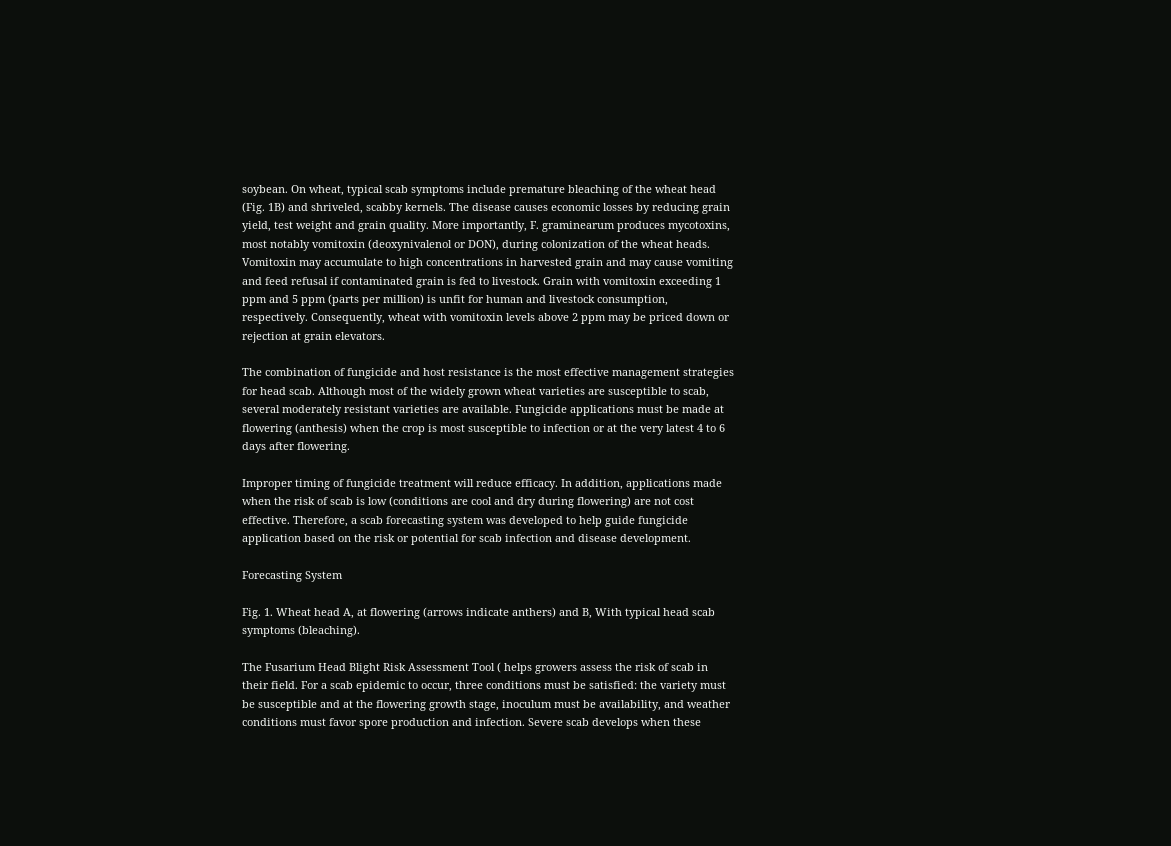soybean. On wheat, typical scab symptoms include premature bleaching of the wheat head (Fig. 1B) and shriveled, scabby kernels. The disease causes economic losses by reducing grain yield, test weight and grain quality. More importantly, F. graminearum produces mycotoxins, most notably vomitoxin (deoxynivalenol or DON), during colonization of the wheat heads. Vomitoxin may accumulate to high concentrations in harvested grain and may cause vomiting and feed refusal if contaminated grain is fed to livestock. Grain with vomitoxin exceeding 1 ppm and 5 ppm (parts per million) is unfit for human and livestock consumption, respectively. Consequently, wheat with vomitoxin levels above 2 ppm may be priced down or rejection at grain elevators.

The combination of fungicide and host resistance is the most effective management strategies for head scab. Although most of the widely grown wheat varieties are susceptible to scab, several moderately resistant varieties are available. Fungicide applications must be made at flowering (anthesis) when the crop is most susceptible to infection or at the very latest 4 to 6 days after flowering.

Improper timing of fungicide treatment will reduce efficacy. In addition, applications made when the risk of scab is low (conditions are cool and dry during flowering) are not cost effective. Therefore, a scab forecasting system was developed to help guide fungicide application based on the risk or potential for scab infection and disease development.

Forecasting System

Fig. 1. Wheat head A, at flowering (arrows indicate anthers) and B, With typical head scab symptoms (bleaching).

The Fusarium Head Blight Risk Assessment Tool ( helps growers assess the risk of scab in their field. For a scab epidemic to occur, three conditions must be satisfied: the variety must be susceptible and at the flowering growth stage, inoculum must be availability, and weather conditions must favor spore production and infection. Severe scab develops when these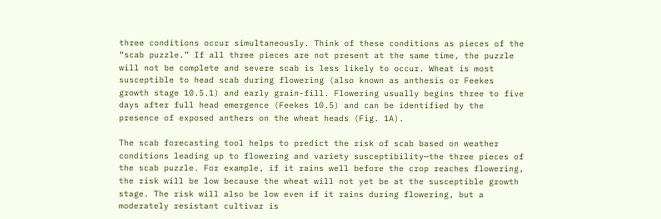three conditions occur simultaneously. Think of these conditions as pieces of the “scab puzzle.” If all three pieces are not present at the same time, the puzzle will not be complete and severe scab is less likely to occur. Wheat is most susceptible to head scab during flowering (also known as anthesis or Feekes growth stage 10.5.1) and early grain-fill. Flowering usually begins three to five days after full head emergence (Feekes 10.5) and can be identified by the presence of exposed anthers on the wheat heads (Fig. 1A).

The scab forecasting tool helps to predict the risk of scab based on weather conditions leading up to flowering and variety susceptibility—the three pieces of the scab puzzle. For example, if it rains well before the crop reaches flowering, the risk will be low because the wheat will not yet be at the susceptible growth stage. The risk will also be low even if it rains during flowering, but a moderately resistant cultivar is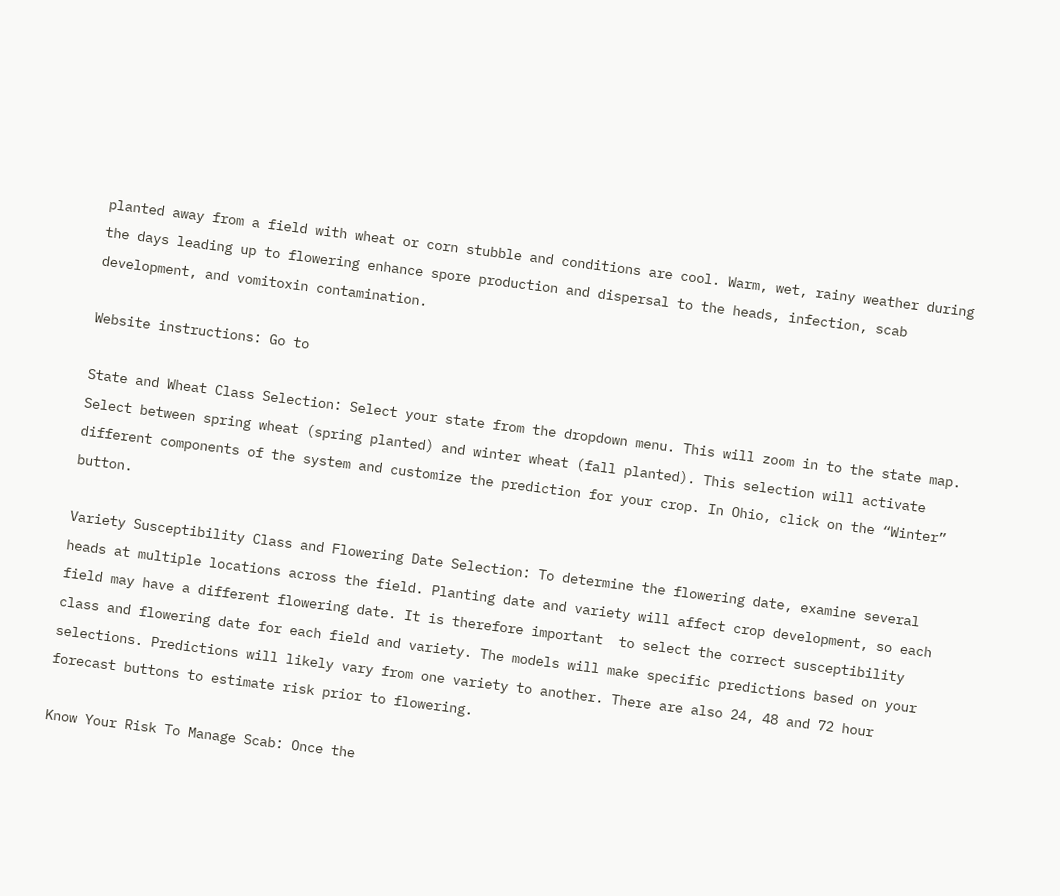planted away from a field with wheat or corn stubble and conditions are cool. Warm, wet, rainy weather during the days leading up to flowering enhance spore production and dispersal to the heads, infection, scab development, and vomitoxin contamination.

Website instructions: Go to

State and Wheat Class Selection: Select your state from the dropdown menu. This will zoom in to the state map. Select between spring wheat (spring planted) and winter wheat (fall planted). This selection will activate different components of the system and customize the prediction for your crop. In Ohio, click on the “Winter” button.

Variety Susceptibility Class and Flowering Date Selection: To determine the flowering date, examine several heads at multiple locations across the field. Planting date and variety will affect crop development, so each field may have a different flowering date. It is therefore important  to select the correct susceptibility class and flowering date for each field and variety. The models will make specific predictions based on your selections. Predictions will likely vary from one variety to another. There are also 24, 48 and 72 hour forecast buttons to estimate risk prior to flowering.

Know Your Risk To Manage Scab: Once the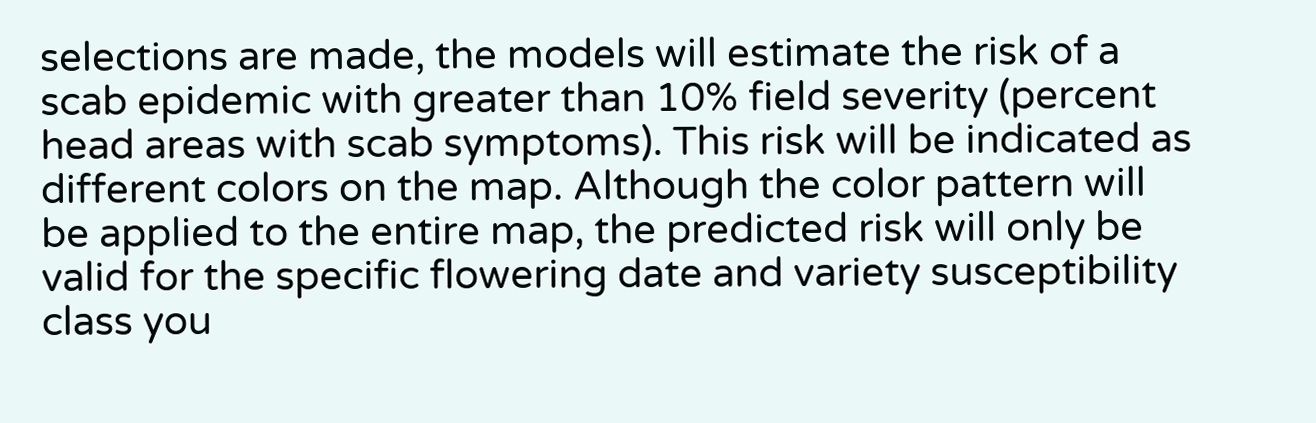selections are made, the models will estimate the risk of a scab epidemic with greater than 10% field severity (percent head areas with scab symptoms). This risk will be indicated as different colors on the map. Although the color pattern will be applied to the entire map, the predicted risk will only be valid for the specific flowering date and variety susceptibility class you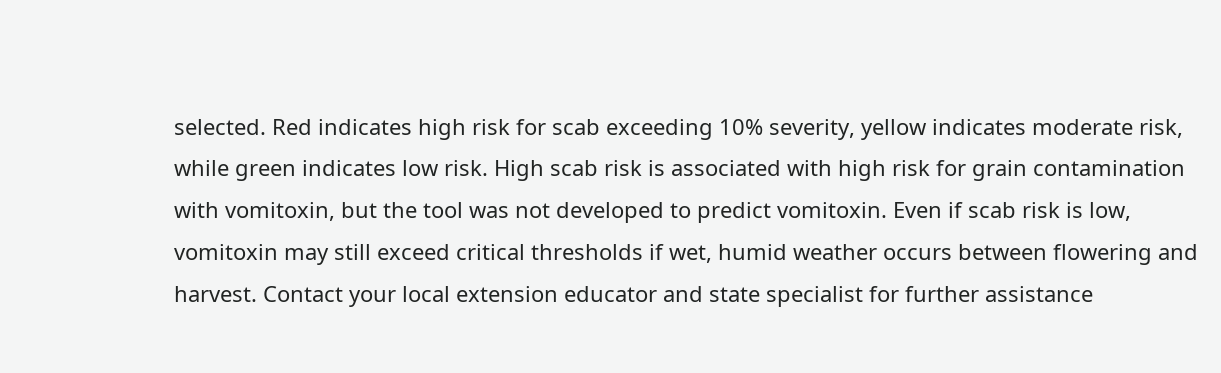selected. Red indicates high risk for scab exceeding 10% severity, yellow indicates moderate risk, while green indicates low risk. High scab risk is associated with high risk for grain contamination with vomitoxin, but the tool was not developed to predict vomitoxin. Even if scab risk is low, vomitoxin may still exceed critical thresholds if wet, humid weather occurs between flowering and harvest. Contact your local extension educator and state specialist for further assistance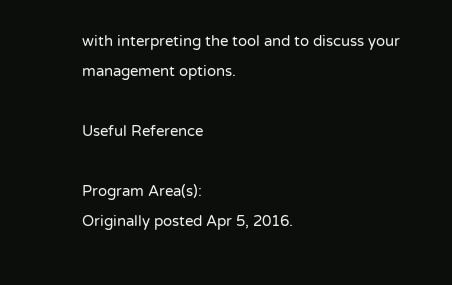with interpreting the tool and to discuss your management options.

Useful Reference

Program Area(s):
Originally posted Apr 5, 2016.